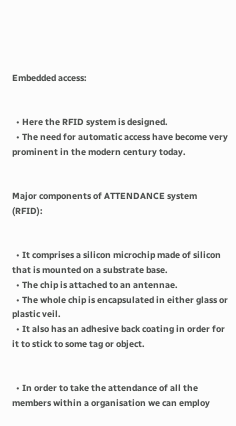Embedded access:


  • Here the RFID system is designed.
  • The need for automatic access have become very prominent in the modern century today.


Major components of ATTENDANCE system (RFID):


  • It comprises a silicon microchip made of silicon that is mounted on a substrate base.
  • The chip is attached to an antennae.
  • The whole chip is encapsulated in either glass or plastic veil.
  • It also has an adhesive back coating in order for it to stick to some tag or object.


  • In order to take the attendance of all the members within a organisation we can employ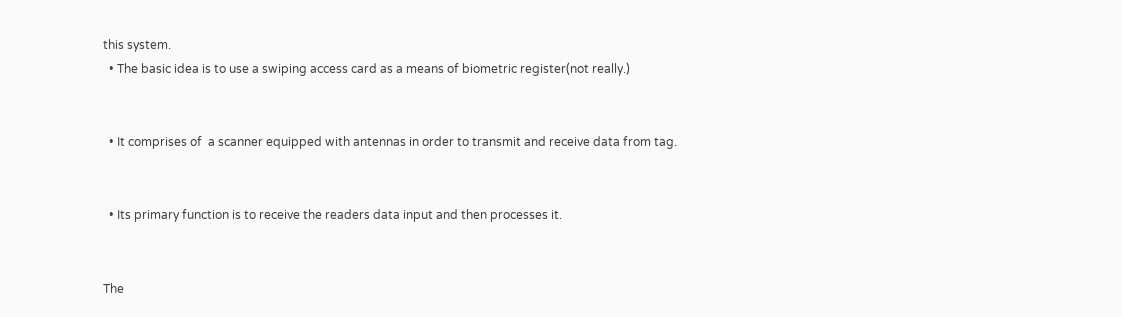this system.
  • The basic idea is to use a swiping access card as a means of biometric register(not really.)


  • It comprises of  a scanner equipped with antennas in order to transmit and receive data from tag.


  • Its primary function is to receive the readers data input and then processes it.


The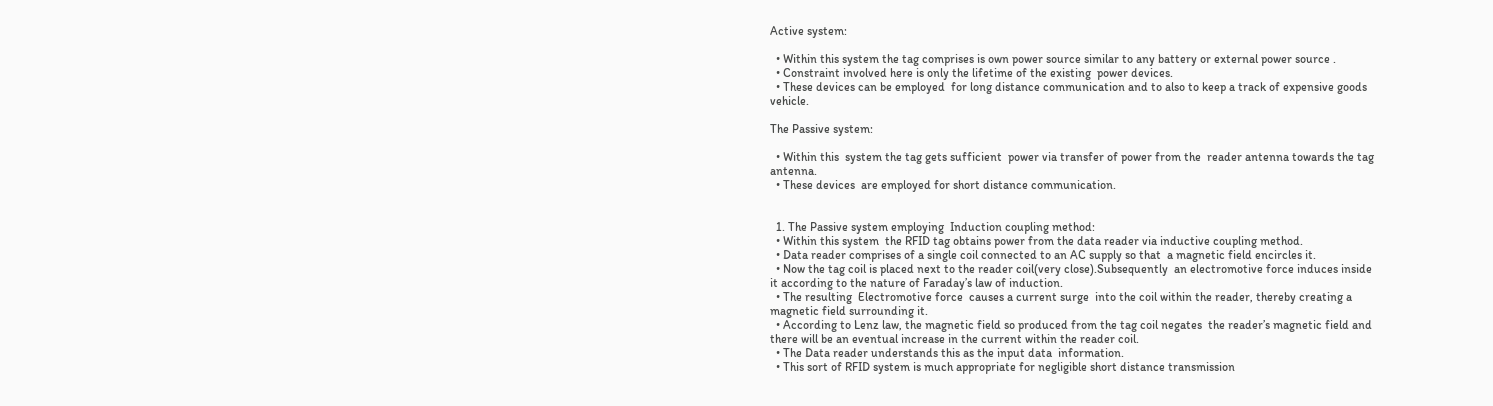Active system:

  • Within this system the tag comprises is own power source similar to any battery or external power source .
  • Constraint involved here is only the lifetime of the existing  power devices.
  • These devices can be employed  for long distance communication and to also to keep a track of expensive goods vehicle.

The Passive system:

  • Within this  system the tag gets sufficient  power via transfer of power from the  reader antenna towards the tag antenna.
  • These devices  are employed for short distance communication.


  1. The Passive system employing  Induction coupling method:
  • Within this system  the RFID tag obtains power from the data reader via inductive coupling method.
  • Data reader comprises of a single coil connected to an AC supply so that  a magnetic field encircles it.
  • Now the tag coil is placed next to the reader coil(very close).Subsequently  an electromotive force induces inside it according to the nature of Faraday’s law of induction.
  • The resulting  Electromotive force  causes a current surge  into the coil within the reader, thereby creating a magnetic field surrounding it.
  • According to Lenz law, the magnetic field so produced from the tag coil negates  the reader’s magnetic field and there will be an eventual increase in the current within the reader coil.
  • The Data reader understands this as the input data  information.
  • This sort of RFID system is much appropriate for negligible short distance transmission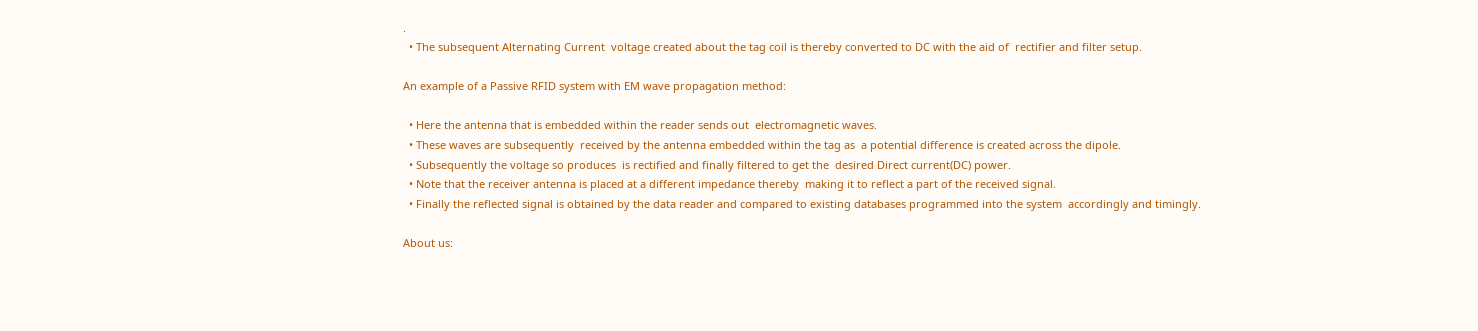.
  • The subsequent Alternating Current  voltage created about the tag coil is thereby converted to DC with the aid of  rectifier and filter setup.

An example of a Passive RFID system with EM wave propagation method:

  • Here the antenna that is embedded within the reader sends out  electromagnetic waves.
  • These waves are subsequently  received by the antenna embedded within the tag as  a potential difference is created across the dipole.
  • Subsequently the voltage so produces  is rectified and finally filtered to get the  desired Direct current(DC) power.
  • Note that the receiver antenna is placed at a different impedance thereby  making it to reflect a part of the received signal.
  • Finally the reflected signal is obtained by the data reader and compared to existing databases programmed into the system  accordingly and timingly.

About us: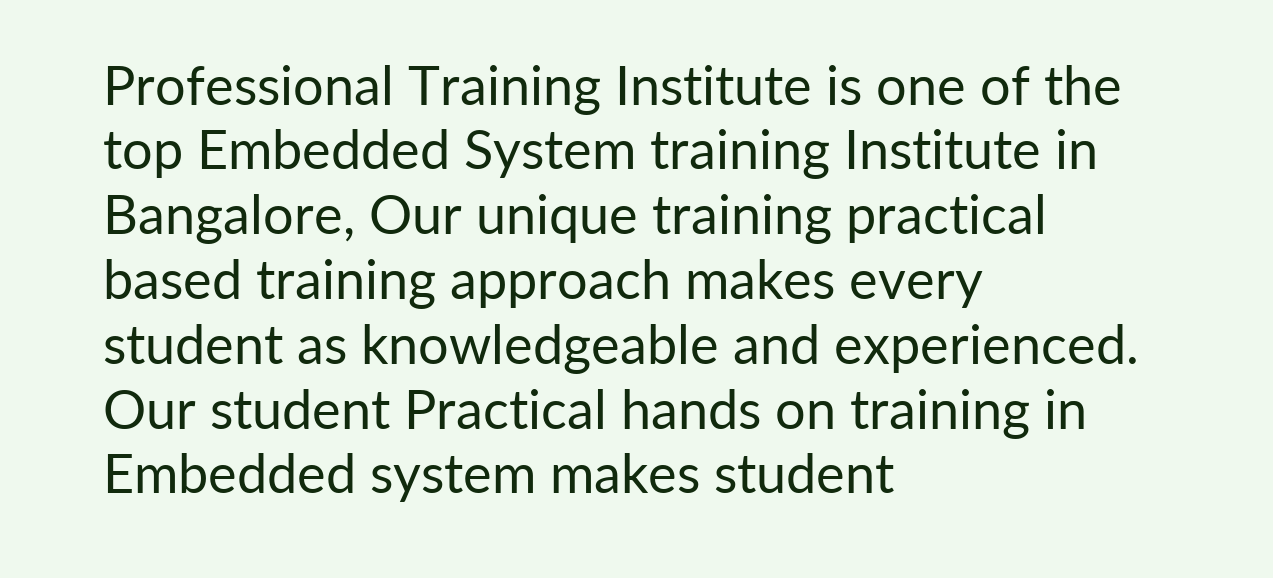Professional Training Institute is one of the top Embedded System training Institute in Bangalore, Our unique training practical based training approach makes every student as knowledgeable and experienced. Our student Practical hands on training in Embedded system makes student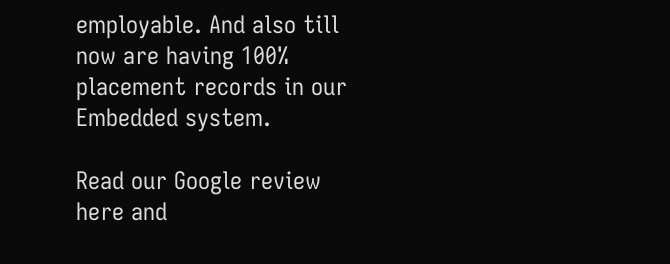employable. And also till now are having 100% placement records in our Embedded system.

Read our Google review here and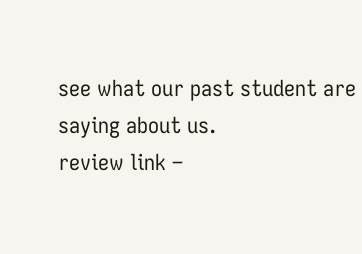see what our past student are saying about us.
review link –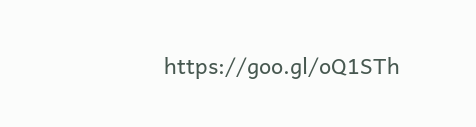https://goo.gl/oQ1STh